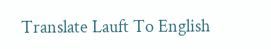Translate Lauft To English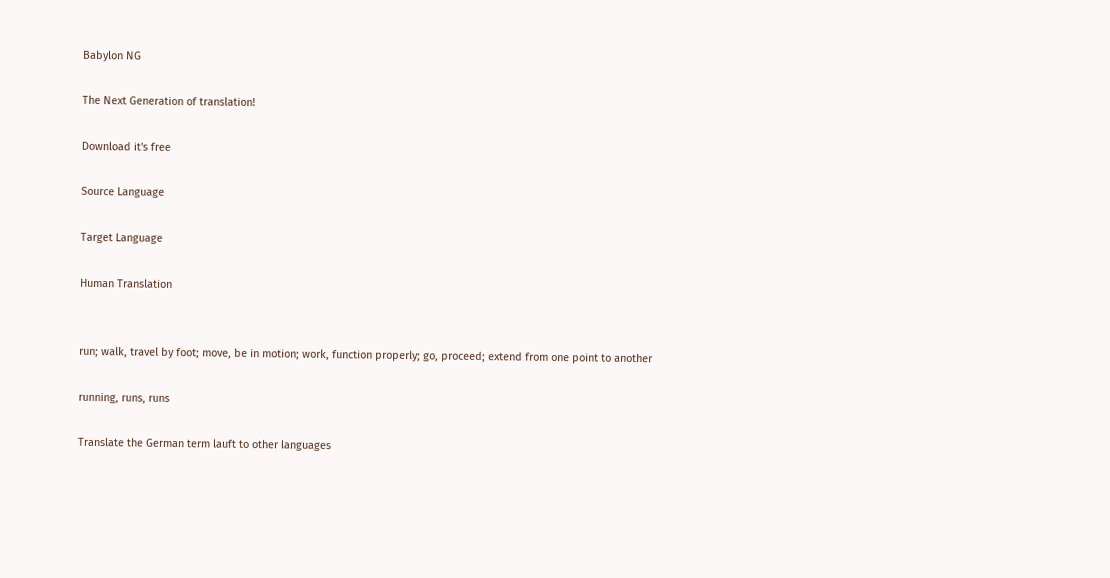Babylon NG

The Next Generation of translation!

Download it's free

Source Language

Target Language

Human Translation


run; walk, travel by foot; move, be in motion; work, function properly; go, proceed; extend from one point to another

running, runs, runs

Translate the German term lauft to other languages